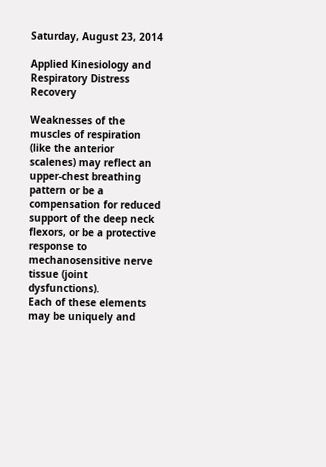Saturday, August 23, 2014

Applied Kinesiology and Respiratory Distress Recovery

Weaknesses of the muscles of respiration (like the anterior scalenes) may reflect an upper-chest breathing pattern or be a compensation for reduced support of the deep neck flexors, or be a protective response to mechanosensitive nerve tissue (joint dysfunctions).
Each of these elements may be uniquely and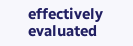effectively evaluated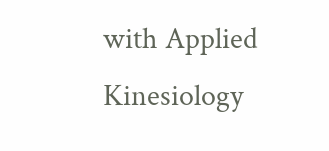with Applied Kinesiology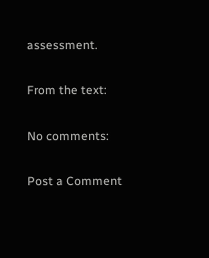assessment.

From the text:

No comments:

Post a Comment